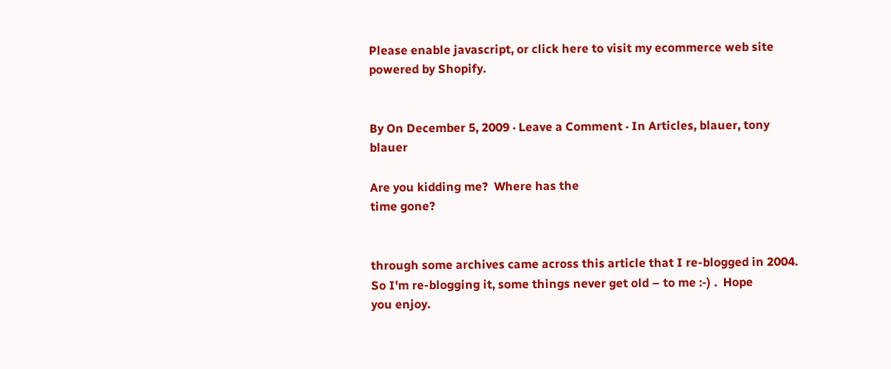Please enable javascript, or click here to visit my ecommerce web site powered by Shopify.


By On December 5, 2009 · Leave a Comment · In Articles, blauer, tony blauer

Are you kidding me?  Where has the
time gone?


through some archives came across this article that I re-blogged in 2004. So I'm re-blogging it, some things never get old – to me :-) .  Hope
you enjoy.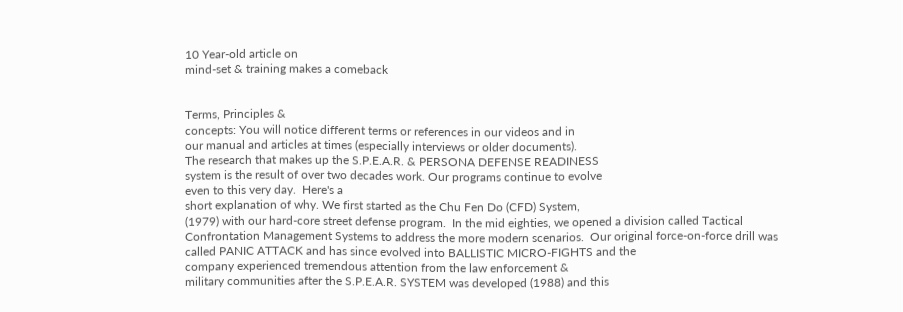10 Year-old article on
mind-set & training makes a comeback


Terms, Principles &
concepts: You will notice different terms or references in our videos and in
our manual and articles at times (especially interviews or older documents).
The research that makes up the S.P.E.A.R. & PERSONA DEFENSE READINESS
system is the result of over two decades work. Our programs continue to evolve
even to this very day.  Here's a
short explanation of why. We first started as the Chu Fen Do (CFD) System,
(1979) with our hard-core street defense program.  In the mid eighties, we opened a division called Tactical
Confrontation Management Systems to address the more modern scenarios.  Our original force-on-force drill was
called PANIC ATTACK and has since evolved into BALLISTIC MICRO-FIGHTS and the
company experienced tremendous attention from the law enforcement &
military communities after the S.P.E.A.R. SYSTEM was developed (1988) and this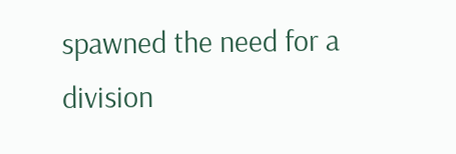spawned the need for a division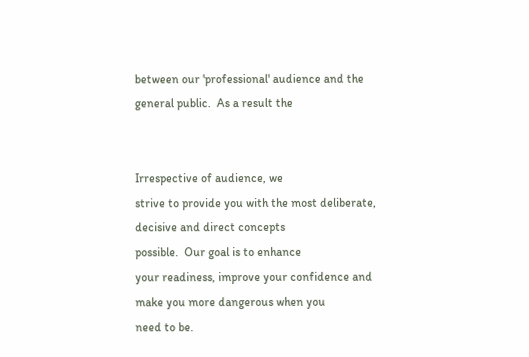between our 'professional' audience and the
general public.  As a result the


Irrespective of audience, we
strive to provide you with the most deliberate, decisive and direct concepts
possible.  Our goal is to enhance
your readiness, improve your confidence and make you more dangerous when you
need to be.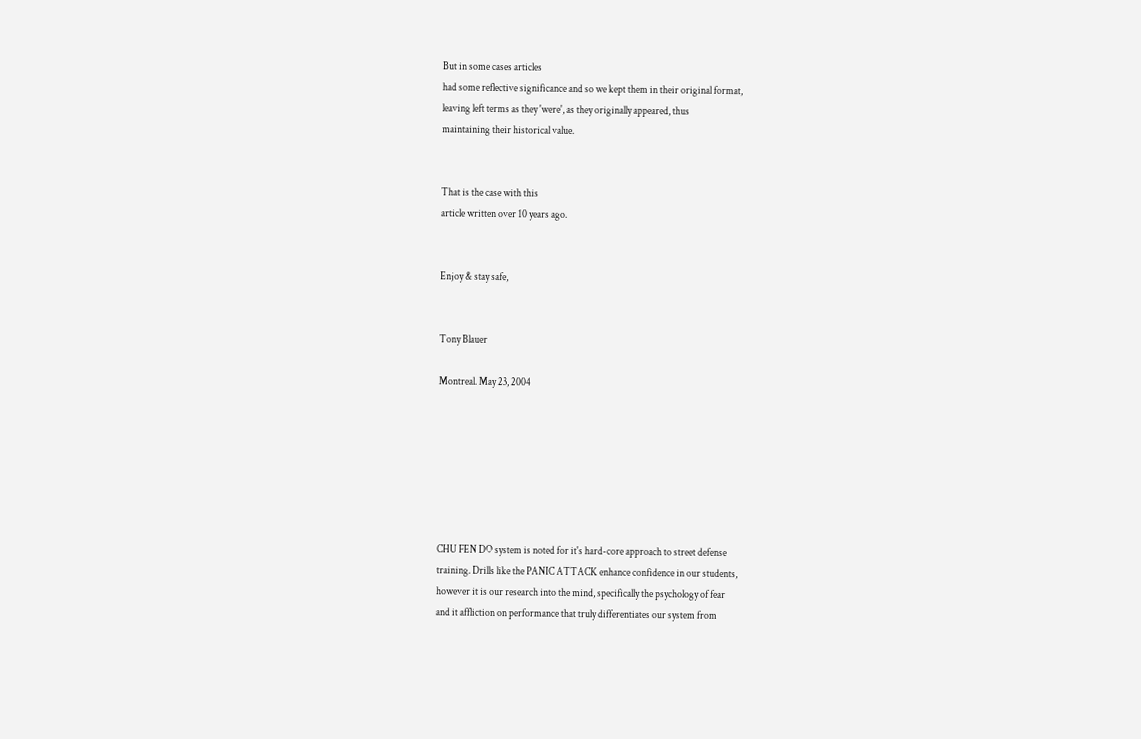But in some cases articles
had some reflective significance and so we kept them in their original format,
leaving left terms as they 'were', as they originally appeared, thus
maintaining their historical value.


That is the case with this
article written over 10 years ago.


Enjoy & stay safe,


Tony Blauer

Montreal. May 23, 2004







CHU FEN DO system is noted for it's hard-core approach to street defense
training. Drills like the PANIC ATTACK enhance confidence in our students,
however it is our research into the mind, specifically the psychology of fear
and it affliction on performance that truly differentiates our system from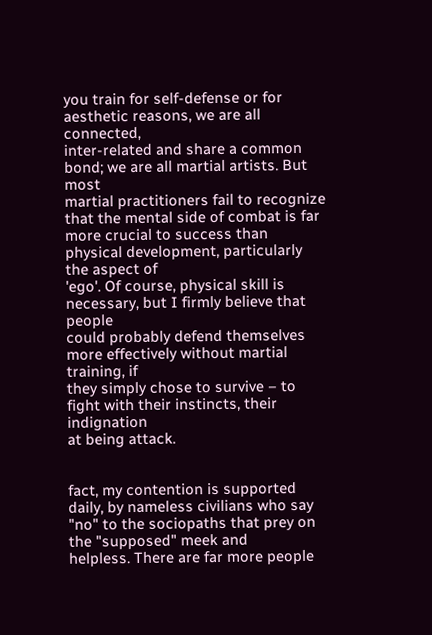you train for self-defense or for aesthetic reasons, we are all connected,
inter-related and share a common bond; we are all martial artists. But most
martial practitioners fail to recognize that the mental side of combat is far
more crucial to success than physical development, particularly the aspect of
'ego'. Of course, physical skill is necessary, but I firmly believe that people
could probably defend themselves more effectively without martial training, if
they simply chose to survive – to fight with their instincts, their indignation
at being attack.


fact, my contention is supported daily, by nameless civilians who say
"no" to the sociopaths that prey on the "supposed" meek and
helpless. There are far more people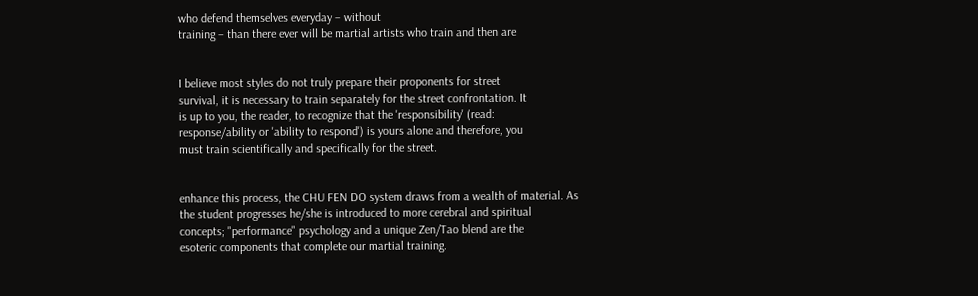who defend themselves everyday – without
training – than there ever will be martial artists who train and then are


I believe most styles do not truly prepare their proponents for street
survival, it is necessary to train separately for the street confrontation. It
is up to you, the reader, to recognize that the 'responsibility' (read:
response/ability or 'ability to respond') is yours alone and therefore, you
must train scientifically and specifically for the street.


enhance this process, the CHU FEN DO system draws from a wealth of material. As
the student progresses he/she is introduced to more cerebral and spiritual
concepts; "performance" psychology and a unique Zen/Tao blend are the
esoteric components that complete our martial training.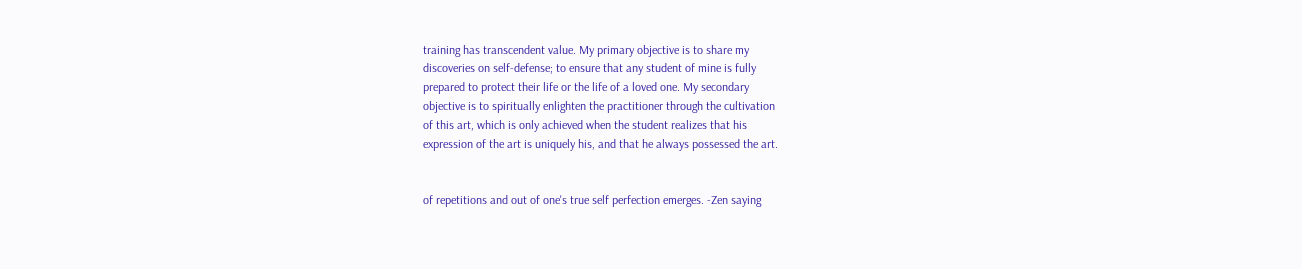training has transcendent value. My primary objective is to share my
discoveries on self-defense; to ensure that any student of mine is fully
prepared to protect their life or the life of a loved one. My secondary
objective is to spiritually enlighten the practitioner through the cultivation
of this art, which is only achieved when the student realizes that his
expression of the art is uniquely his, and that he always possessed the art.


of repetitions and out of one's true self perfection emerges. -Zen saying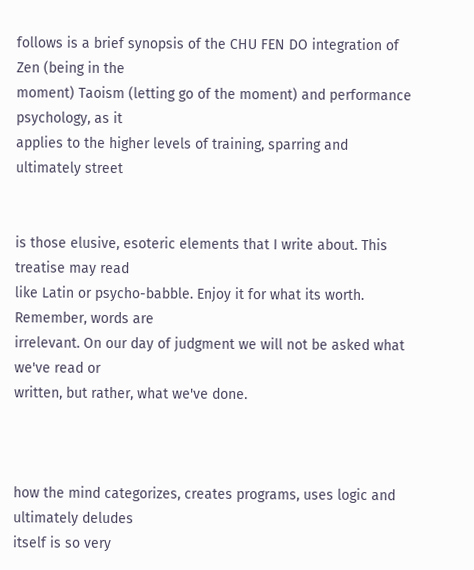follows is a brief synopsis of the CHU FEN DO integration of Zen (being in the
moment) Taoism (letting go of the moment) and performance psychology, as it
applies to the higher levels of training, sparring and ultimately street


is those elusive, esoteric elements that I write about. This treatise may read
like Latin or psycho-babble. Enjoy it for what its worth. Remember, words are
irrelevant. On our day of judgment we will not be asked what we've read or
written, but rather, what we've done.



how the mind categorizes, creates programs, uses logic and ultimately deludes
itself is so very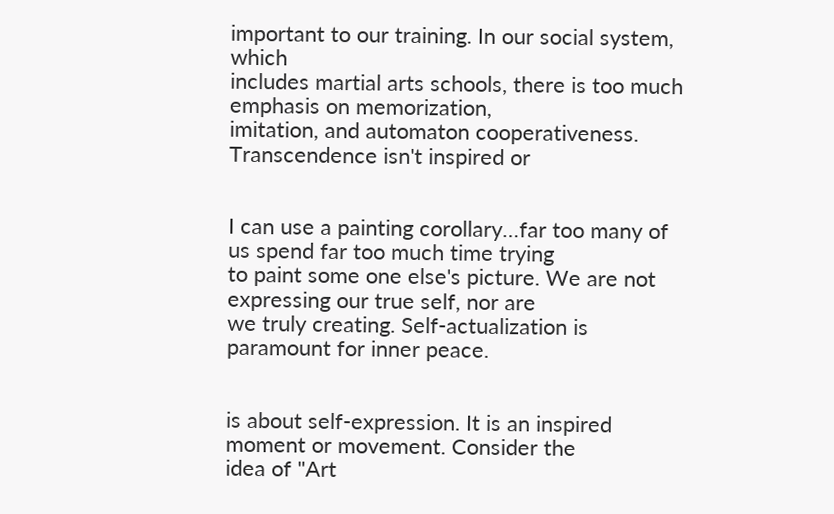important to our training. In our social system, which
includes martial arts schools, there is too much emphasis on memorization,
imitation, and automaton cooperativeness. Transcendence isn't inspired or


I can use a painting corollary…far too many of us spend far too much time trying
to paint some one else's picture. We are not expressing our true self, nor are
we truly creating. Self-actualization is paramount for inner peace.


is about self-expression. It is an inspired moment or movement. Consider the
idea of "Art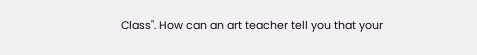Class". How can an art teacher tell you that your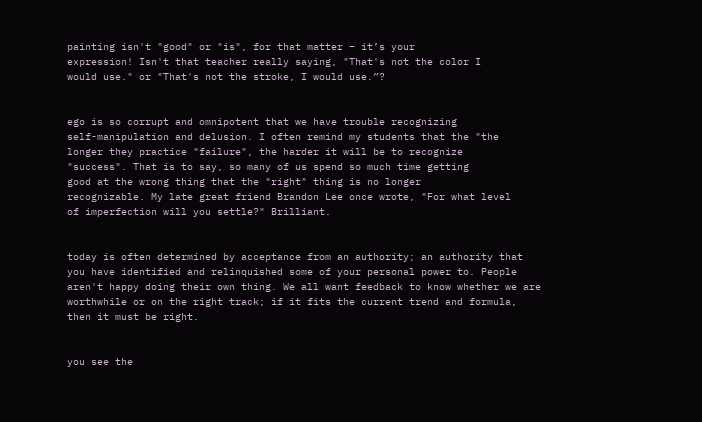painting isn't "good" or "is", for that matter – it’s your
expression! Isn't that teacher really saying, "That's not the color I
would use." or "That's not the stroke, I would use.”?


ego is so corrupt and omnipotent that we have trouble recognizing
self-manipulation and delusion. I often remind my students that the "the
longer they practice "failure", the harder it will be to recognize
"success". That is to say, so many of us spend so much time getting
good at the wrong thing that the "right" thing is no longer
recognizable. My late great friend Brandon Lee once wrote, "For what level
of imperfection will you settle?" Brilliant.


today is often determined by acceptance from an authority; an authority that
you have identified and relinquished some of your personal power to. People
aren't happy doing their own thing. We all want feedback to know whether we are
worthwhile or on the right track; if it fits the current trend and formula,
then it must be right.


you see the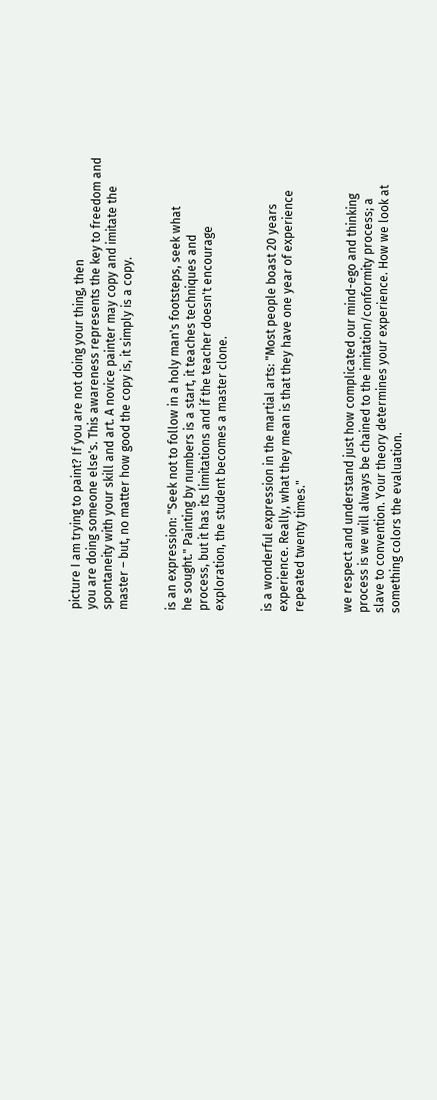picture I am trying to paint? If you are not doing your thing, then
you are doing someone else's. This awareness represents the key to freedom and
spontaneity with your skill and art. A novice painter may copy and imitate the
master – but, no matter how good the copy is, it simply is a copy.


is an expression: "Seek not to follow in a holy man's footsteps, seek what
he sought." Painting by numbers is a start, it teaches techniques and
process, but it has its limitations and if the teacher doesn't encourage
exploration, the student becomes a master clone.


is a wonderful expression in the martial arts: "Most people boast 20 years
experience. Really, what they mean is that they have one year of experience
repeated twenty times."


we respect and understand just how complicated our mind-ego and thinking
process is we will always be chained to the imitation/conformity process; a
slave to convention. Your theory determines your experience. How we look at
something colors the evaluation.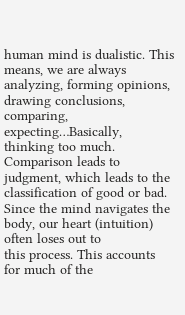human mind is dualistic. This means, we are always analyzing, forming opinions,
drawing conclusions, comparing, expecting…Basically, thinking too much.
Comparison leads to judgment, which leads to the classification of good or bad.
Since the mind navigates the body, our heart (intuition) often loses out to
this process. This accounts for much of the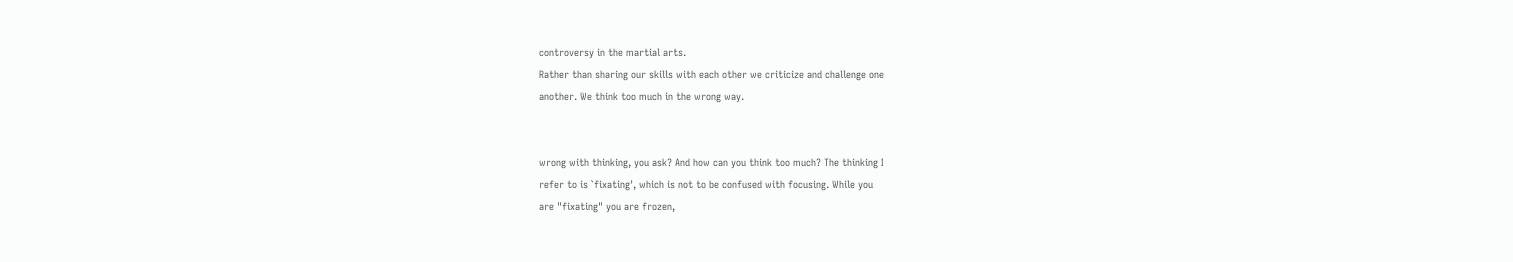controversy in the martial arts.
Rather than sharing our skills with each other we criticize and challenge one
another. We think too much in the wrong way.


wrong with thinking, you ask? And how can you think too much? The thinking I
refer to is `fixating', which is not to be confused with focusing. While you
are "fixating" you are frozen,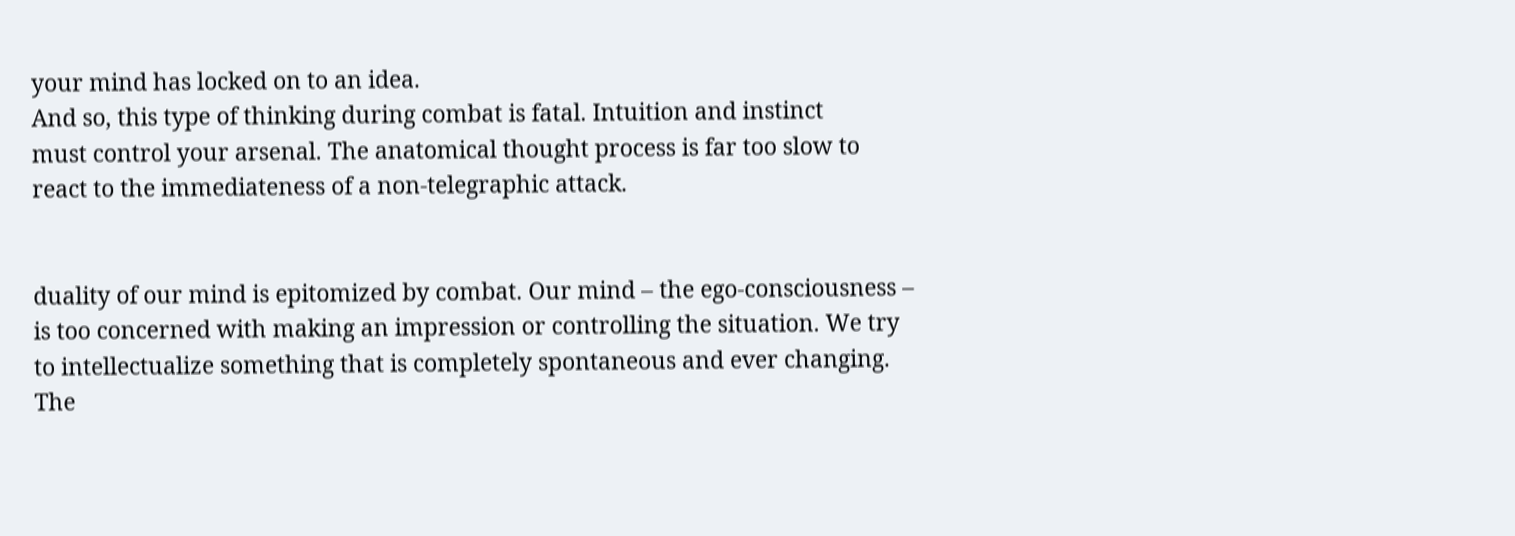your mind has locked on to an idea.
And so, this type of thinking during combat is fatal. Intuition and instinct
must control your arsenal. The anatomical thought process is far too slow to
react to the immediateness of a non-telegraphic attack.


duality of our mind is epitomized by combat. Our mind – the ego-consciousness –
is too concerned with making an impression or controlling the situation. We try
to intellectualize something that is completely spontaneous and ever changing.
The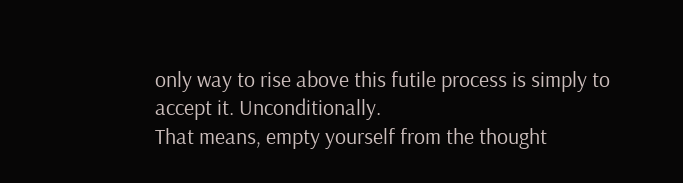only way to rise above this futile process is simply to accept it. Unconditionally.
That means, empty yourself from the thought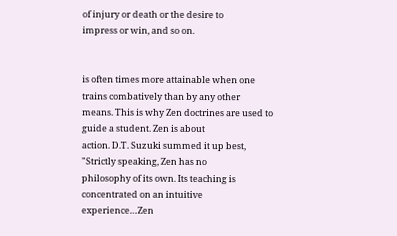of injury or death or the desire to
impress or win, and so on.


is often times more attainable when one trains combatively than by any other
means. This is why Zen doctrines are used to guide a student. Zen is about
action. D.T. Suzuki summed it up best, "Strictly speaking, Zen has no
philosophy of its own. Its teaching is concentrated on an intuitive
experience…Zen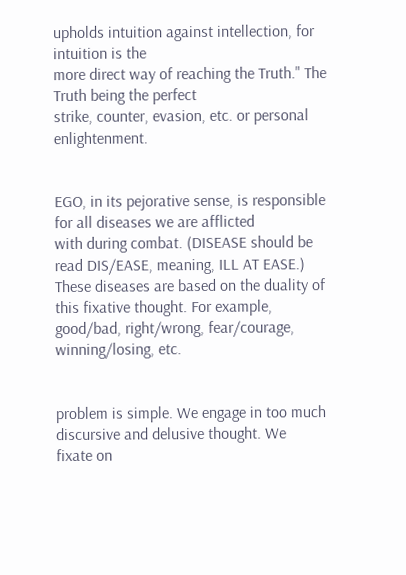upholds intuition against intellection, for intuition is the
more direct way of reaching the Truth." The Truth being the perfect
strike, counter, evasion, etc. or personal enlightenment.


EGO, in its pejorative sense, is responsible for all diseases we are afflicted
with during combat. (DISEASE should be read DIS/EASE, meaning, ILL AT EASE.)
These diseases are based on the duality of this fixative thought. For example,
good/bad, right/wrong, fear/courage, winning/losing, etc.


problem is simple. We engage in too much discursive and delusive thought. We
fixate on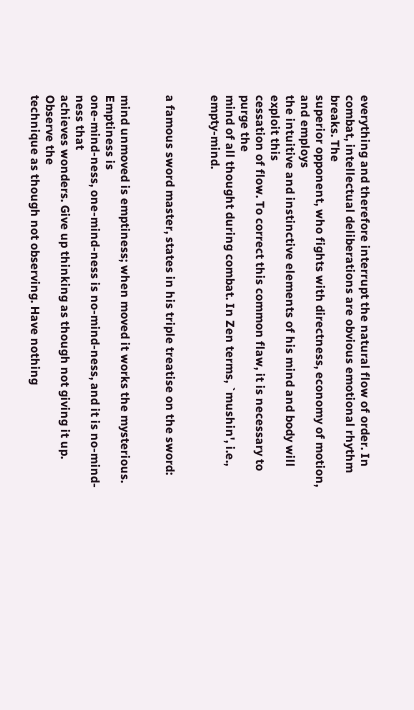everything and therefore interrupt the natural flow of order. In
combat, intellectual deliberations are obvious emotional rhythm breaks. The
superior opponent, who fights with directness, economy of motion, and employs
the intuitive and instinctive elements of his mind and body will exploit this
cessation of flow. To correct this common flaw, it is necessary to purge the
mind of all thought during combat. In Zen terms, `mushin', i.e., empty-mind.


a famous sword master, states in his triple treatise on the sword:


mind unmoved is emptiness; when moved it works the mysterious. Emptiness is
one-mind-ness, one-mind-ness is no-mind-ness, and it is no-mind-ness that
achieves wonders. Give up thinking as though not giving it up. Observe the
technique as though not observing. Have nothing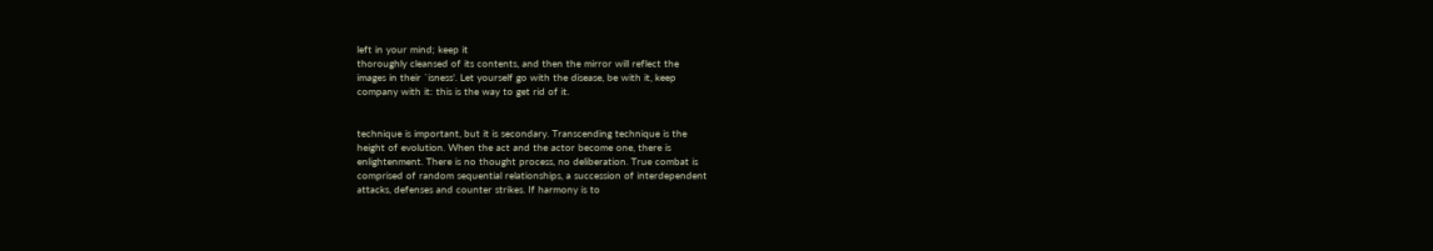left in your mind; keep it
thoroughly cleansed of its contents, and then the mirror will reflect the
images in their `isness'. Let yourself go with the disease, be with it, keep
company with it: this is the way to get rid of it.


technique is important, but it is secondary. Transcending technique is the
height of evolution. When the act and the actor become one, there is
enlightenment. There is no thought process, no deliberation. True combat is
comprised of random sequential relationships, a succession of interdependent
attacks, defenses and counter strikes. If harmony is to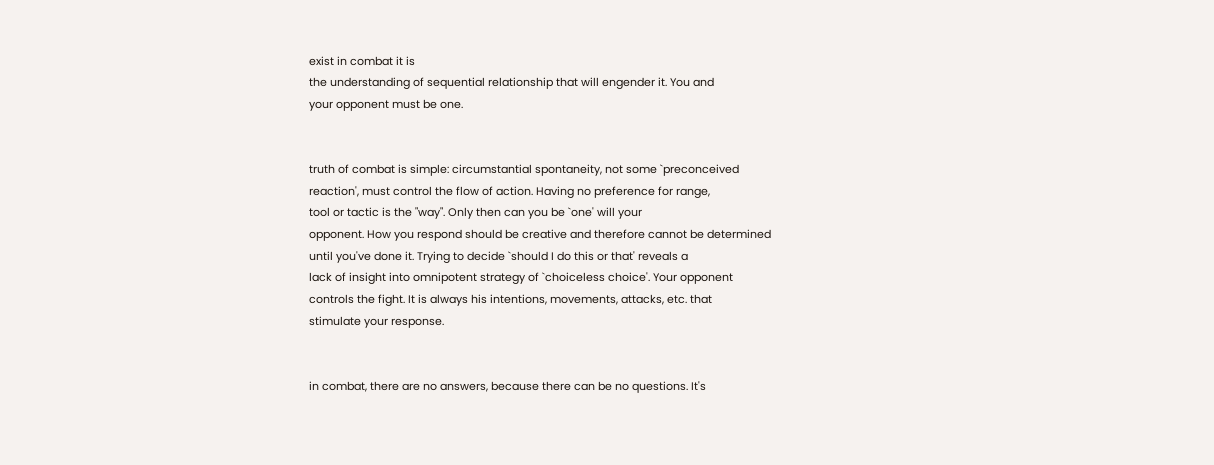exist in combat it is
the understanding of sequential relationship that will engender it. You and
your opponent must be one.


truth of combat is simple: circumstantial spontaneity, not some `preconceived
reaction', must control the flow of action. Having no preference for range,
tool or tactic is the "way". Only then can you be `one' will your
opponent. How you respond should be creative and therefore cannot be determined
until you've done it. Trying to decide `should I do this or that' reveals a
lack of insight into omnipotent strategy of `choiceless choice'. Your opponent
controls the fight. It is always his intentions, movements, attacks, etc. that
stimulate your response.


in combat, there are no answers, because there can be no questions. It's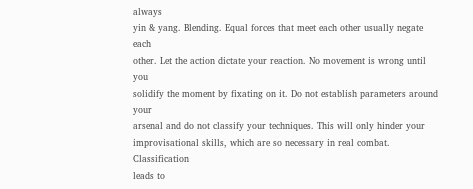always
yin & yang. Blending. Equal forces that meet each other usually negate each
other. Let the action dictate your reaction. No movement is wrong until you
solidify the moment by fixating on it. Do not establish parameters around your
arsenal and do not classify your techniques. This will only hinder your
improvisational skills, which are so necessary in real combat. Classification
leads to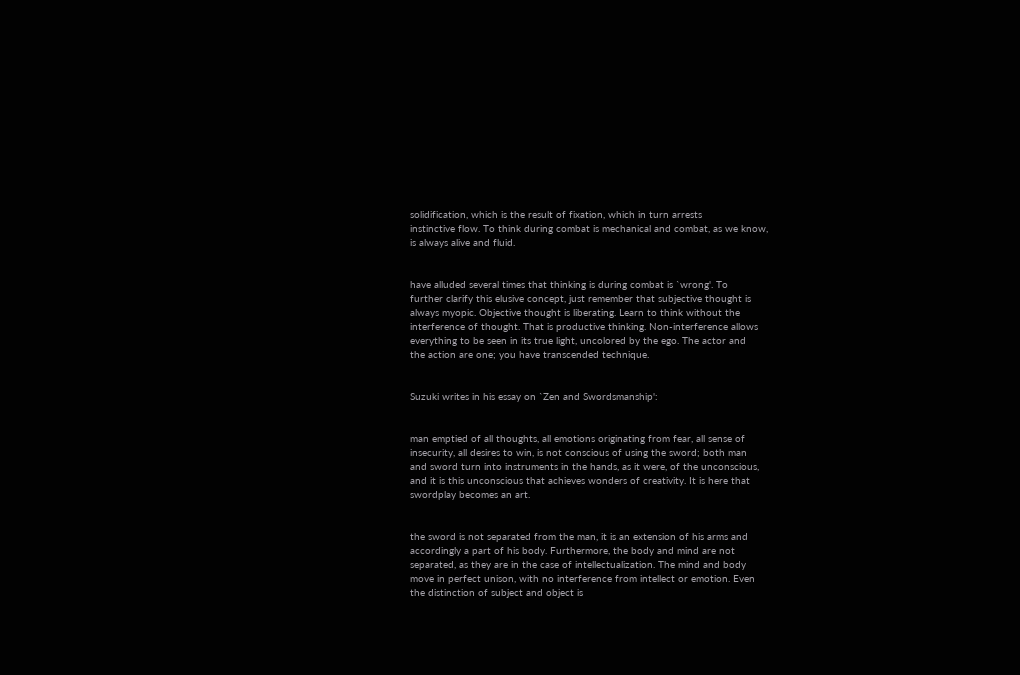solidification, which is the result of fixation, which in turn arrests
instinctive flow. To think during combat is mechanical and combat, as we know,
is always alive and fluid.


have alluded several times that thinking is during combat is `wrong'. To
further clarify this elusive concept, just remember that subjective thought is
always myopic. Objective thought is liberating. Learn to think without the
interference of thought. That is productive thinking. Non-interference allows
everything to be seen in its true light, uncolored by the ego. The actor and
the action are one; you have transcended technique.


Suzuki writes in his essay on `Zen and Swordsmanship':


man emptied of all thoughts, all emotions originating from fear, all sense of
insecurity, all desires to win, is not conscious of using the sword; both man
and sword turn into instruments in the hands, as it were, of the unconscious,
and it is this unconscious that achieves wonders of creativity. It is here that
swordplay becomes an art.


the sword is not separated from the man, it is an extension of his arms and
accordingly a part of his body. Furthermore, the body and mind are not
separated, as they are in the case of intellectualization. The mind and body
move in perfect unison, with no interference from intellect or emotion. Even
the distinction of subject and object is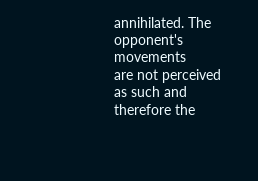annihilated. The opponent's movements
are not perceived as such and therefore the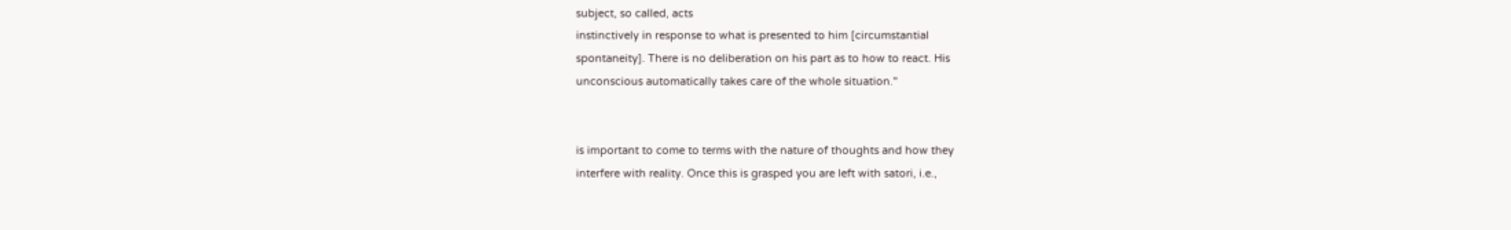subject, so called, acts
instinctively in response to what is presented to him [circumstantial
spontaneity]. There is no deliberation on his part as to how to react. His
unconscious automatically takes care of the whole situation."


is important to come to terms with the nature of thoughts and how they
interfere with reality. Once this is grasped you are left with satori, i.e.,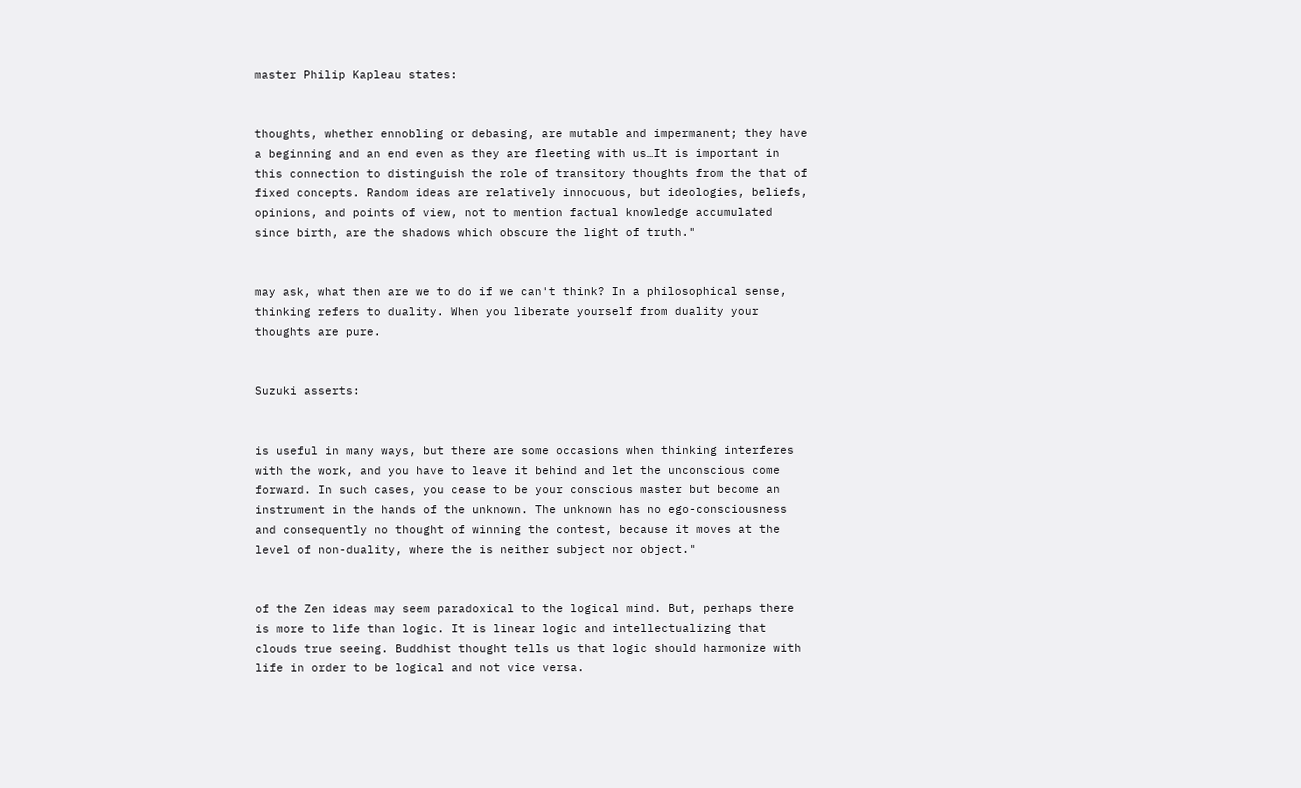master Philip Kapleau states:


thoughts, whether ennobling or debasing, are mutable and impermanent; they have
a beginning and an end even as they are fleeting with us…It is important in
this connection to distinguish the role of transitory thoughts from the that of
fixed concepts. Random ideas are relatively innocuous, but ideologies, beliefs,
opinions, and points of view, not to mention factual knowledge accumulated
since birth, are the shadows which obscure the light of truth."


may ask, what then are we to do if we can't think? In a philosophical sense,
thinking refers to duality. When you liberate yourself from duality your
thoughts are pure.


Suzuki asserts:


is useful in many ways, but there are some occasions when thinking interferes
with the work, and you have to leave it behind and let the unconscious come
forward. In such cases, you cease to be your conscious master but become an
instrument in the hands of the unknown. The unknown has no ego-consciousness
and consequently no thought of winning the contest, because it moves at the
level of non-duality, where the is neither subject nor object."


of the Zen ideas may seem paradoxical to the logical mind. But, perhaps there
is more to life than logic. It is linear logic and intellectualizing that
clouds true seeing. Buddhist thought tells us that logic should harmonize with
life in order to be logical and not vice versa.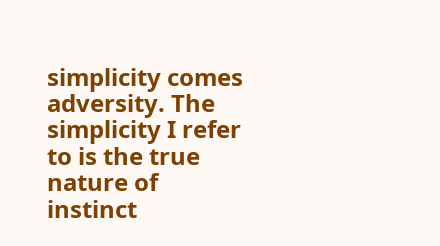simplicity comes adversity. The simplicity I refer to is the true nature of
instinct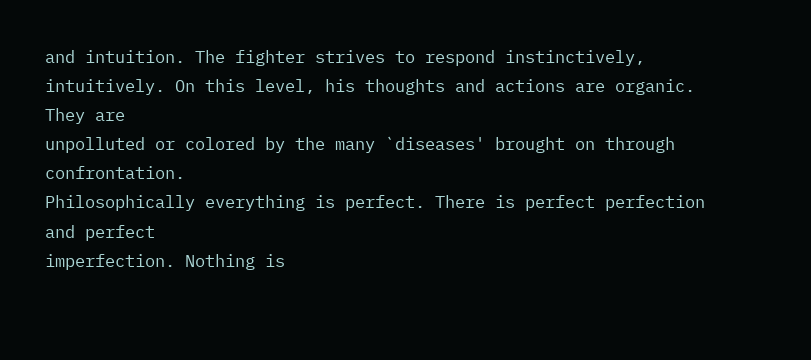and intuition. The fighter strives to respond instinctively,
intuitively. On this level, his thoughts and actions are organic. They are
unpolluted or colored by the many `diseases' brought on through confrontation.
Philosophically everything is perfect. There is perfect perfection and perfect
imperfection. Nothing is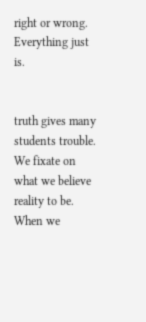right or wrong. Everything just is.


truth gives many students trouble. We fixate on what we believe reality to be.
When we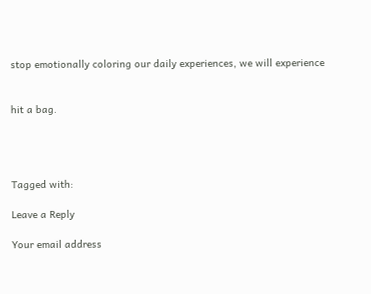stop emotionally coloring our daily experiences, we will experience


hit a bag.




Tagged with:

Leave a Reply

Your email address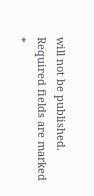will not be published. Required fields are marked *